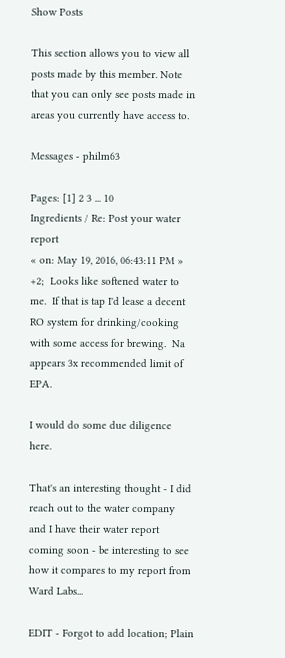Show Posts

This section allows you to view all posts made by this member. Note that you can only see posts made in areas you currently have access to.

Messages - philm63

Pages: [1] 2 3 ... 10
Ingredients / Re: Post your water report
« on: May 19, 2016, 06:43:11 PM »
+2;  Looks like softened water to me.  If that is tap I'd lease a decent RO system for drinking/cooking with some access for brewing.  Na appears 3x recommended limit of EPA.

I would do some due diligence here.

That's an interesting thought - I did reach out to the water company and I have their water report coming soon - be interesting to see how it compares to my report from Ward Labs...

EDIT - Forgot to add location; Plain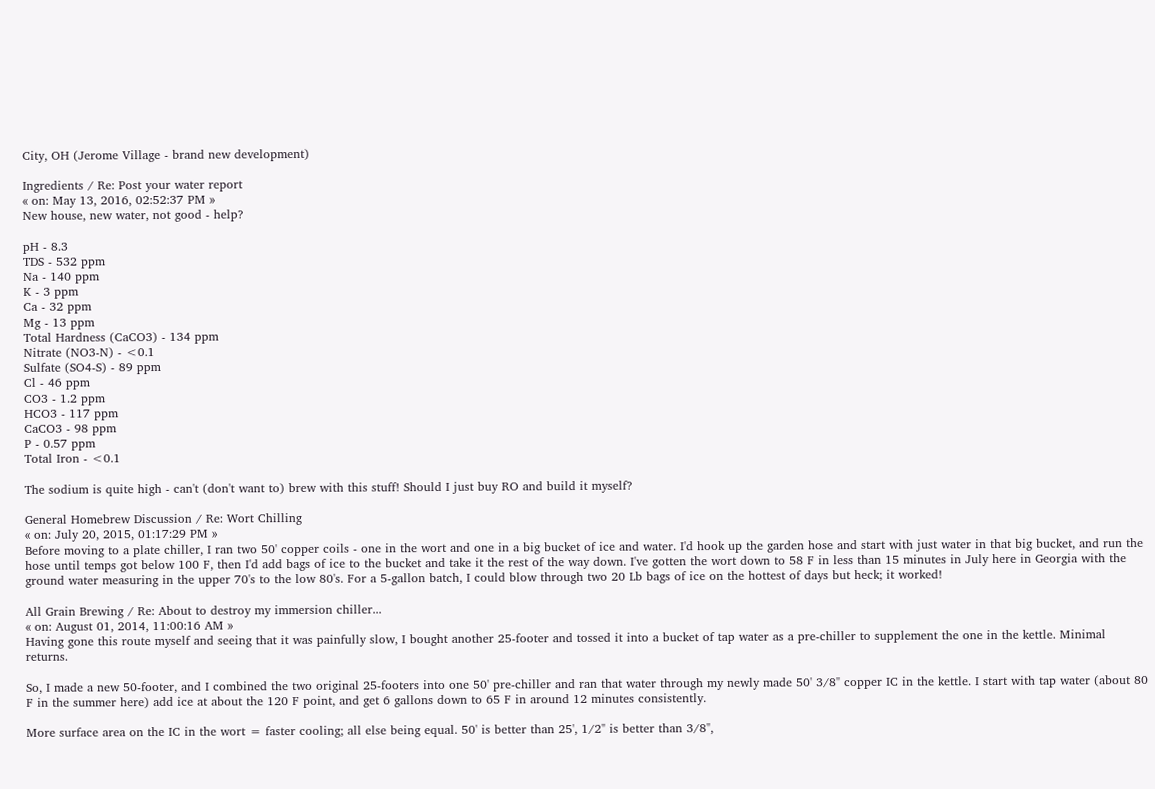City, OH (Jerome Village - brand new development)

Ingredients / Re: Post your water report
« on: May 13, 2016, 02:52:37 PM »
New house, new water, not good - help?

pH - 8.3
TDS - 532 ppm
Na - 140 ppm
K - 3 ppm
Ca - 32 ppm
Mg - 13 ppm
Total Hardness (CaCO3) - 134 ppm
Nitrate (NO3-N) - <0.1
Sulfate (SO4-S) - 89 ppm
Cl - 46 ppm
CO3 - 1.2 ppm
HCO3 - 117 ppm
CaCO3 - 98 ppm
P - 0.57 ppm
Total Iron - <0.1

The sodium is quite high - can't (don't want to) brew with this stuff! Should I just buy RO and build it myself?

General Homebrew Discussion / Re: Wort Chilling
« on: July 20, 2015, 01:17:29 PM »
Before moving to a plate chiller, I ran two 50' copper coils - one in the wort and one in a big bucket of ice and water. I'd hook up the garden hose and start with just water in that big bucket, and run the hose until temps got below 100 F, then I'd add bags of ice to the bucket and take it the rest of the way down. I've gotten the wort down to 58 F in less than 15 minutes in July here in Georgia with the ground water measuring in the upper 70's to the low 80's. For a 5-gallon batch, I could blow through two 20 Lb bags of ice on the hottest of days but heck; it worked!

All Grain Brewing / Re: About to destroy my immersion chiller...
« on: August 01, 2014, 11:00:16 AM »
Having gone this route myself and seeing that it was painfully slow, I bought another 25-footer and tossed it into a bucket of tap water as a pre-chiller to supplement the one in the kettle. Minimal returns.

So, I made a new 50-footer, and I combined the two original 25-footers into one 50' pre-chiller and ran that water through my newly made 50' 3/8" copper IC in the kettle. I start with tap water (about 80 F in the summer here) add ice at about the 120 F point, and get 6 gallons down to 65 F in around 12 minutes consistently.

More surface area on the IC in the wort = faster cooling; all else being equal. 50' is better than 25', 1/2" is better than 3/8",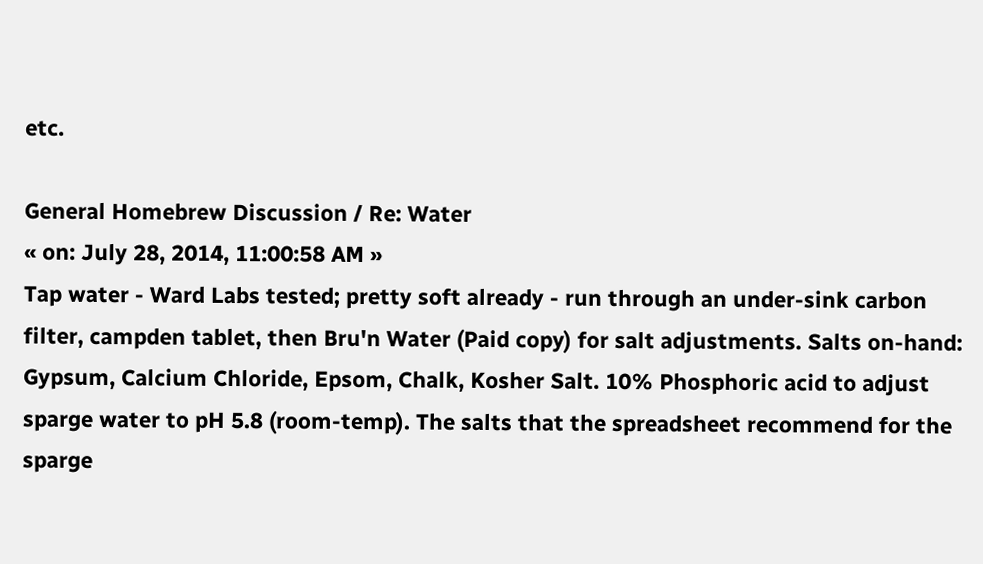etc.

General Homebrew Discussion / Re: Water
« on: July 28, 2014, 11:00:58 AM »
Tap water - Ward Labs tested; pretty soft already - run through an under-sink carbon filter, campden tablet, then Bru'n Water (Paid copy) for salt adjustments. Salts on-hand: Gypsum, Calcium Chloride, Epsom, Chalk, Kosher Salt. 10% Phosphoric acid to adjust sparge water to pH 5.8 (room-temp). The salts that the spreadsheet recommend for the sparge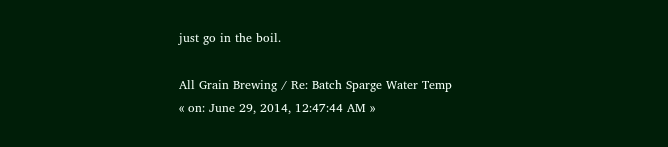just go in the boil.

All Grain Brewing / Re: Batch Sparge Water Temp
« on: June 29, 2014, 12:47:44 AM »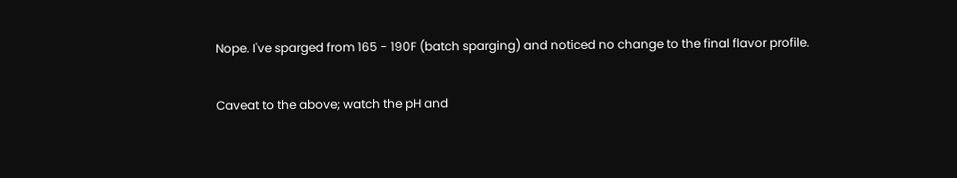Nope. I've sparged from 165 - 190F (batch sparging) and noticed no change to the final flavor profile.

Caveat to the above; watch the pH and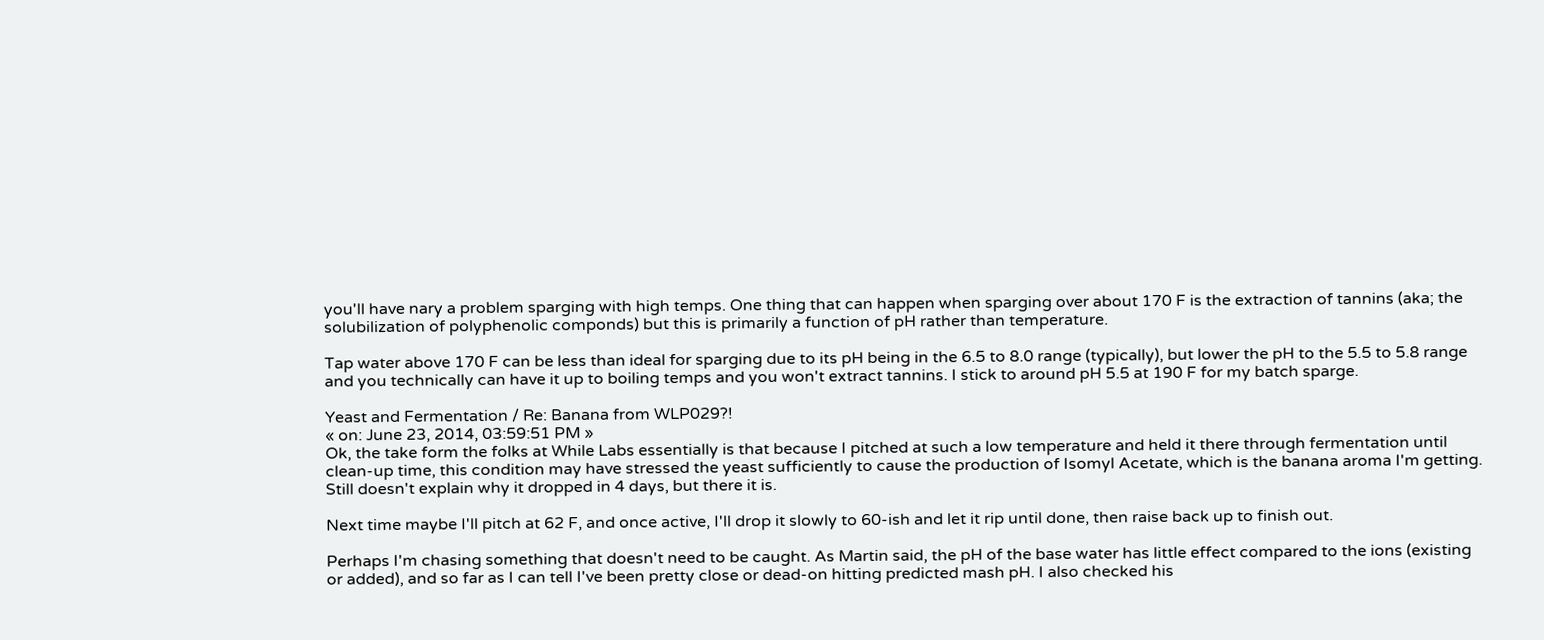you'll have nary a problem sparging with high temps. One thing that can happen when sparging over about 170 F is the extraction of tannins (aka; the solubilization of polyphenolic componds) but this is primarily a function of pH rather than temperature.

Tap water above 170 F can be less than ideal for sparging due to its pH being in the 6.5 to 8.0 range (typically), but lower the pH to the 5.5 to 5.8 range and you technically can have it up to boiling temps and you won't extract tannins. I stick to around pH 5.5 at 190 F for my batch sparge.

Yeast and Fermentation / Re: Banana from WLP029?!
« on: June 23, 2014, 03:59:51 PM »
Ok, the take form the folks at While Labs essentially is that because I pitched at such a low temperature and held it there through fermentation until clean-up time, this condition may have stressed the yeast sufficiently to cause the production of Isomyl Acetate, which is the banana aroma I'm getting. Still doesn't explain why it dropped in 4 days, but there it is.

Next time maybe I'll pitch at 62 F, and once active, I'll drop it slowly to 60-ish and let it rip until done, then raise back up to finish out.

Perhaps I'm chasing something that doesn't need to be caught. As Martin said, the pH of the base water has little effect compared to the ions (existing or added), and so far as I can tell I've been pretty close or dead-on hitting predicted mash pH. I also checked his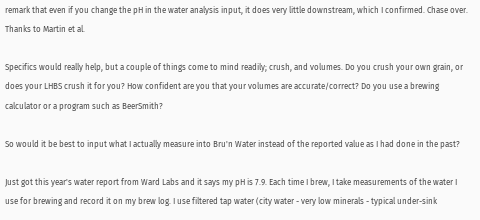remark that even if you change the pH in the water analysis input, it does very little downstream, which I confirmed. Chase over. Thanks to Martin et al.

Specifics would really help, but a couple of things come to mind readily; crush, and volumes. Do you crush your own grain, or does your LHBS crush it for you? How confident are you that your volumes are accurate/correct? Do you use a brewing calculator or a program such as BeerSmith?

So would it be best to input what I actually measure into Bru'n Water instead of the reported value as I had done in the past?

Just got this year's water report from Ward Labs and it says my pH is 7.9. Each time I brew, I take measurements of the water I use for brewing and record it on my brew log. I use filtered tap water (city water - very low minerals - typical under-sink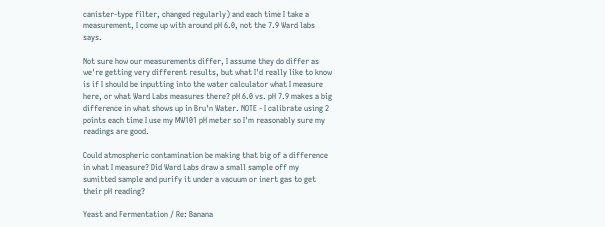canister-type filter, changed regularly) and each time I take a measurement, I come up with around pH 6.0, not the 7.9 Ward labs says.

Not sure how our measurements differ, I assume they do differ as we're getting very different results, but what I'd really like to know is if I should be inputting into the water calculator what I measure here, or what Ward Labs measures there? pH 6.0 vs. pH 7.9 makes a big difference in what shows up in Bru'n Water. NOTE - I calibrate using 2 points each time I use my MW101 pH meter so I'm reasonably sure my readings are good.

Could atmospheric contamination be making that big of a difference in what I measure? Did Ward Labs draw a small sample off my sumitted sample and purify it under a vacuum or inert gas to get their pH reading?

Yeast and Fermentation / Re: Banana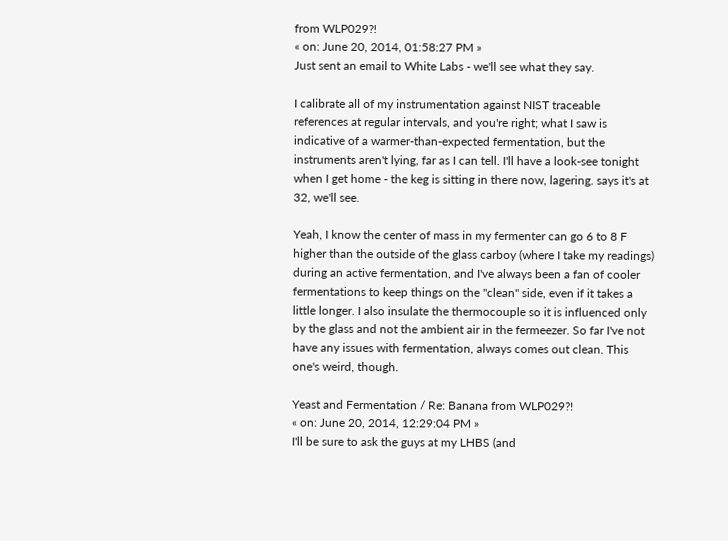from WLP029?!
« on: June 20, 2014, 01:58:27 PM »
Just sent an email to White Labs - we'll see what they say.

I calibrate all of my instrumentation against NIST traceable references at regular intervals, and you're right; what I saw is indicative of a warmer-than-expected fermentation, but the instruments aren't lying, far as I can tell. I'll have a look-see tonight when I get home - the keg is sitting in there now, lagering. says it's at 32, we'll see.

Yeah, I know the center of mass in my fermenter can go 6 to 8 F higher than the outside of the glass carboy (where I take my readings) during an active fermentation, and I've always been a fan of cooler fermentations to keep things on the "clean" side, even if it takes a little longer. I also insulate the thermocouple so it is influenced only by the glass and not the ambient air in the fermeezer. So far I've not have any issues with fermentation, always comes out clean. This one's weird, though.

Yeast and Fermentation / Re: Banana from WLP029?!
« on: June 20, 2014, 12:29:04 PM »
I'll be sure to ask the guys at my LHBS (and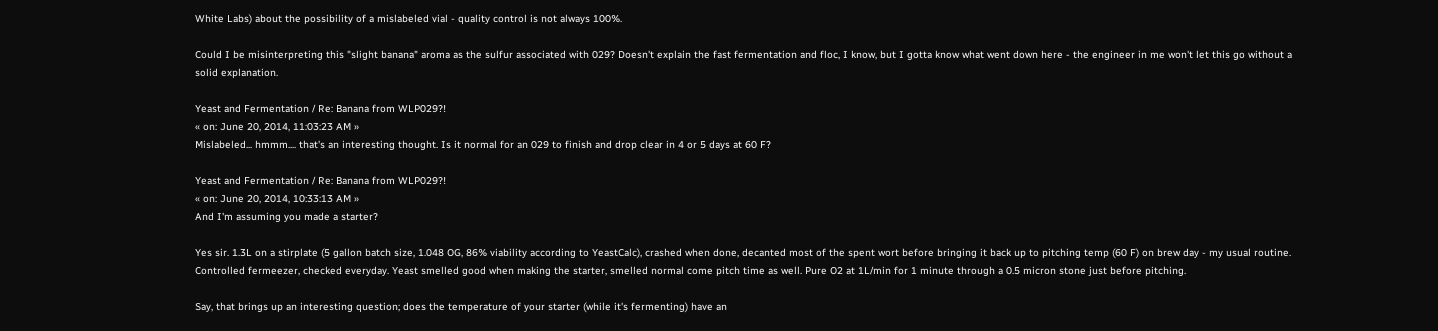White Labs) about the possibility of a mislabeled vial - quality control is not always 100%.

Could I be misinterpreting this "slight banana" aroma as the sulfur associated with 029? Doesn't explain the fast fermentation and floc, I know, but I gotta know what went down here - the engineer in me won't let this go without a solid explanation.

Yeast and Fermentation / Re: Banana from WLP029?!
« on: June 20, 2014, 11:03:23 AM »
Mislabeled... hmmm.... that's an interesting thought. Is it normal for an 029 to finish and drop clear in 4 or 5 days at 60 F?

Yeast and Fermentation / Re: Banana from WLP029?!
« on: June 20, 2014, 10:33:13 AM »
And I'm assuming you made a starter?

Yes sir. 1.3L on a stirplate (5 gallon batch size, 1.048 OG, 86% viability according to YeastCalc), crashed when done, decanted most of the spent wort before bringing it back up to pitching temp (60 F) on brew day - my usual routine. Controlled fermeezer, checked everyday. Yeast smelled good when making the starter, smelled normal come pitch time as well. Pure O2 at 1L/min for 1 minute through a 0.5 micron stone just before pitching.

Say, that brings up an interesting question; does the temperature of your starter (while it's fermenting) have an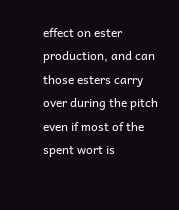effect on ester production, and can those esters carry over during the pitch even if most of the spent wort is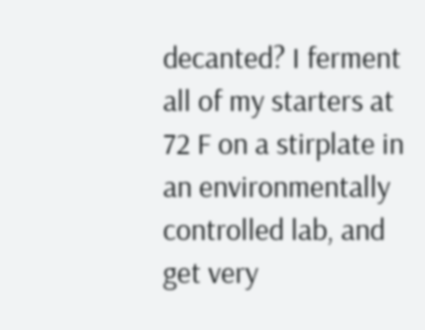decanted? I ferment all of my starters at 72 F on a stirplate in an environmentally controlled lab, and get very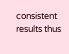consistent results thus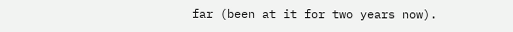far (been at it for two years now).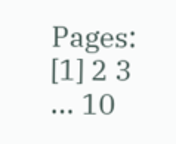Pages: [1] 2 3 ... 10